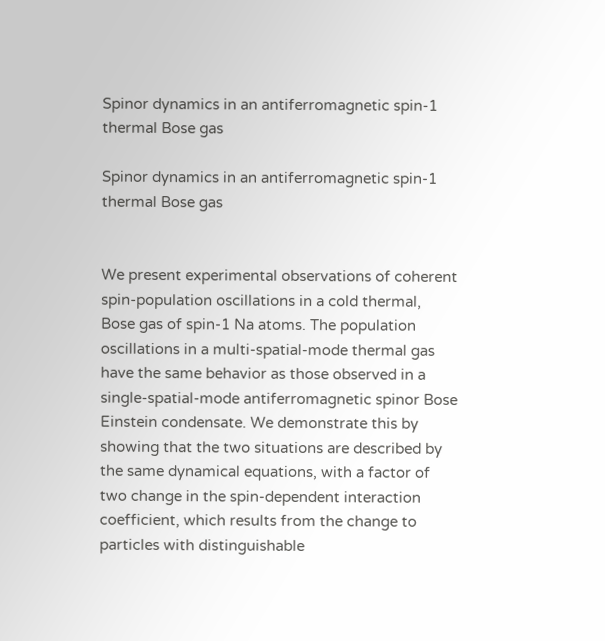Spinor dynamics in an antiferromagnetic spin-1 thermal Bose gas

Spinor dynamics in an antiferromagnetic spin-1 thermal Bose gas


We present experimental observations of coherent spin-population oscillations in a cold thermal, Bose gas of spin-1 Na atoms. The population oscillations in a multi-spatial-mode thermal gas have the same behavior as those observed in a single-spatial-mode antiferromagnetic spinor Bose Einstein condensate. We demonstrate this by showing that the two situations are described by the same dynamical equations, with a factor of two change in the spin-dependent interaction coefficient, which results from the change to particles with distinguishable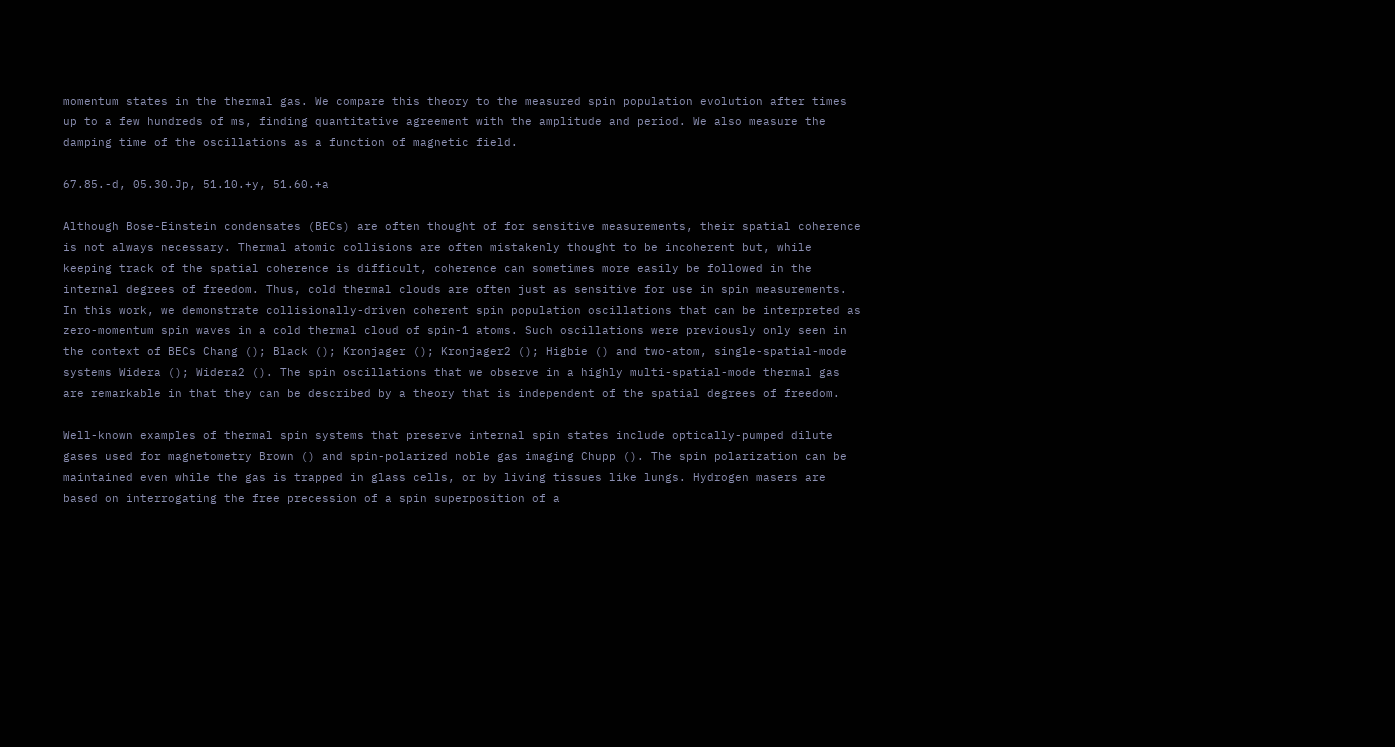momentum states in the thermal gas. We compare this theory to the measured spin population evolution after times up to a few hundreds of ms, finding quantitative agreement with the amplitude and period. We also measure the damping time of the oscillations as a function of magnetic field.

67.85.-d, 05.30.Jp, 51.10.+y, 51.60.+a

Although Bose-Einstein condensates (BECs) are often thought of for sensitive measurements, their spatial coherence is not always necessary. Thermal atomic collisions are often mistakenly thought to be incoherent but, while keeping track of the spatial coherence is difficult, coherence can sometimes more easily be followed in the internal degrees of freedom. Thus, cold thermal clouds are often just as sensitive for use in spin measurements. In this work, we demonstrate collisionally-driven coherent spin population oscillations that can be interpreted as zero-momentum spin waves in a cold thermal cloud of spin-1 atoms. Such oscillations were previously only seen in the context of BECs Chang (); Black (); Kronjager (); Kronjager2 (); Higbie () and two-atom, single-spatial-mode systems Widera (); Widera2 (). The spin oscillations that we observe in a highly multi-spatial-mode thermal gas are remarkable in that they can be described by a theory that is independent of the spatial degrees of freedom.

Well-known examples of thermal spin systems that preserve internal spin states include optically-pumped dilute gases used for magnetometry Brown () and spin-polarized noble gas imaging Chupp (). The spin polarization can be maintained even while the gas is trapped in glass cells, or by living tissues like lungs. Hydrogen masers are based on interrogating the free precession of a spin superposition of a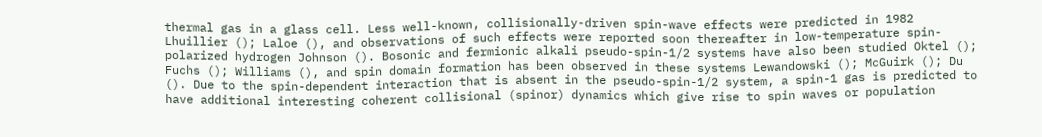thermal gas in a glass cell. Less well-known, collisionally-driven spin-wave effects were predicted in 1982 Lhuillier (); Laloe (), and observations of such effects were reported soon thereafter in low-temperature spin-polarized hydrogen Johnson (). Bosonic and fermionic alkali pseudo-spin-1/2 systems have also been studied Oktel (); Fuchs (); Williams (), and spin domain formation has been observed in these systems Lewandowski (); McGuirk (); Du (). Due to the spin-dependent interaction that is absent in the pseudo-spin-1/2 system, a spin-1 gas is predicted to have additional interesting coherent collisional (spinor) dynamics which give rise to spin waves or population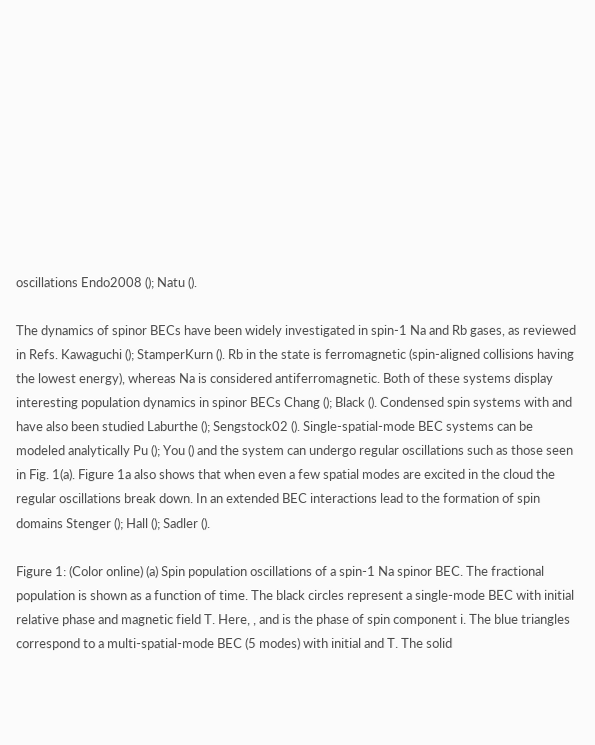oscillations Endo2008 (); Natu ().

The dynamics of spinor BECs have been widely investigated in spin-1 Na and Rb gases, as reviewed in Refs. Kawaguchi (); StamperKurn (). Rb in the state is ferromagnetic (spin-aligned collisions having the lowest energy), whereas Na is considered antiferromagnetic. Both of these systems display interesting population dynamics in spinor BECs Chang (); Black (). Condensed spin systems with and have also been studied Laburthe (); Sengstock02 (). Single-spatial-mode BEC systems can be modeled analytically Pu (); You () and the system can undergo regular oscillations such as those seen in Fig. 1(a). Figure 1a also shows that when even a few spatial modes are excited in the cloud the regular oscillations break down. In an extended BEC interactions lead to the formation of spin domains Stenger (); Hall (); Sadler ().

Figure 1: (Color online) (a) Spin population oscillations of a spin-1 Na spinor BEC. The fractional population is shown as a function of time. The black circles represent a single-mode BEC with initial relative phase and magnetic field T. Here, , and is the phase of spin component i. The blue triangles correspond to a multi-spatial-mode BEC (5 modes) with initial and T. The solid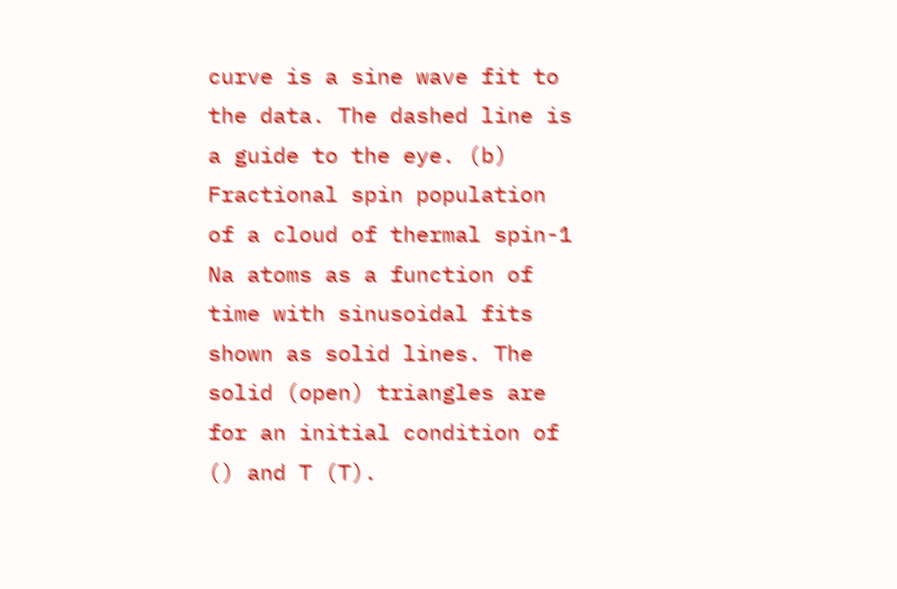curve is a sine wave fit to the data. The dashed line is a guide to the eye. (b) Fractional spin population of a cloud of thermal spin-1 Na atoms as a function of time with sinusoidal fits shown as solid lines. The solid (open) triangles are for an initial condition of () and T (T).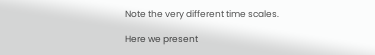Note the very different time scales.

Here we present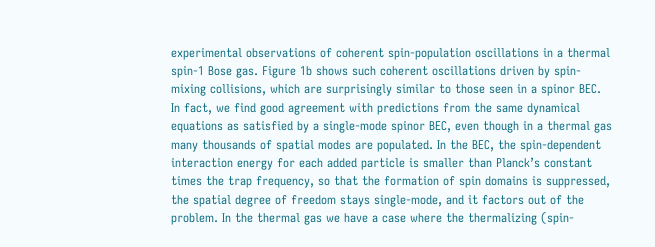experimental observations of coherent spin-population oscillations in a thermal spin-1 Bose gas. Figure 1b shows such coherent oscillations driven by spin-mixing collisions, which are surprisingly similar to those seen in a spinor BEC. In fact, we find good agreement with predictions from the same dynamical equations as satisfied by a single-mode spinor BEC, even though in a thermal gas many thousands of spatial modes are populated. In the BEC, the spin-dependent interaction energy for each added particle is smaller than Planck’s constant times the trap frequency, so that the formation of spin domains is suppressed, the spatial degree of freedom stays single-mode, and it factors out of the problem. In the thermal gas we have a case where the thermalizing (spin-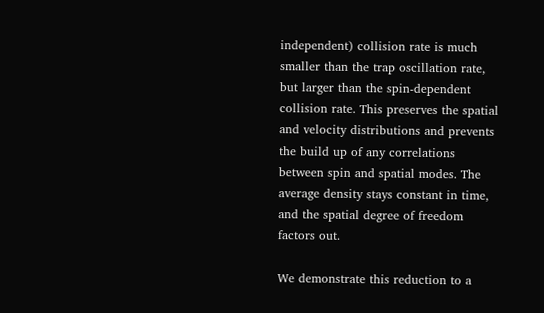independent) collision rate is much smaller than the trap oscillation rate, but larger than the spin-dependent collision rate. This preserves the spatial and velocity distributions and prevents the build up of any correlations between spin and spatial modes. The average density stays constant in time, and the spatial degree of freedom factors out.

We demonstrate this reduction to a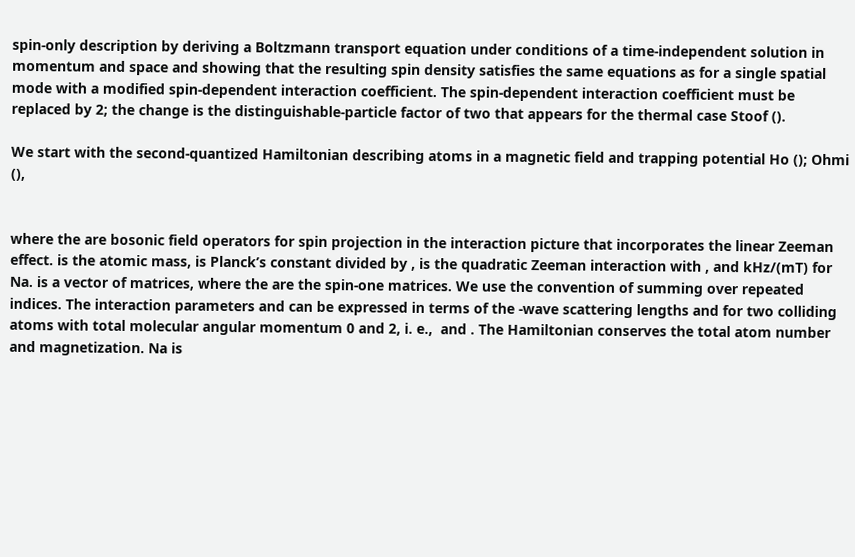spin-only description by deriving a Boltzmann transport equation under conditions of a time-independent solution in momentum and space and showing that the resulting spin density satisfies the same equations as for a single spatial mode with a modified spin-dependent interaction coefficient. The spin-dependent interaction coefficient must be replaced by 2; the change is the distinguishable-particle factor of two that appears for the thermal case Stoof ().

We start with the second-quantized Hamiltonian describing atoms in a magnetic field and trapping potential Ho (); Ohmi (),


where the are bosonic field operators for spin projection in the interaction picture that incorporates the linear Zeeman effect. is the atomic mass, is Planck’s constant divided by , is the quadratic Zeeman interaction with , and kHz/(mT) for Na. is a vector of matrices, where the are the spin-one matrices. We use the convention of summing over repeated indices. The interaction parameters and can be expressed in terms of the -wave scattering lengths and for two colliding atoms with total molecular angular momentum 0 and 2, i. e.,  and . The Hamiltonian conserves the total atom number and magnetization. Na is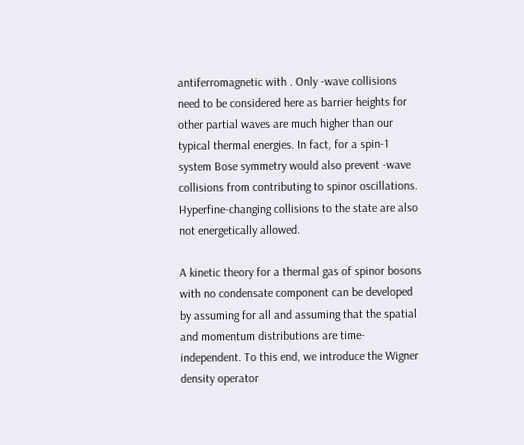antiferromagnetic with . Only -wave collisions need to be considered here as barrier heights for other partial waves are much higher than our typical thermal energies. In fact, for a spin-1 system Bose symmetry would also prevent -wave collisions from contributing to spinor oscillations. Hyperfine-changing collisions to the state are also not energetically allowed.

A kinetic theory for a thermal gas of spinor bosons with no condensate component can be developed by assuming for all and assuming that the spatial and momentum distributions are time-independent. To this end, we introduce the Wigner density operator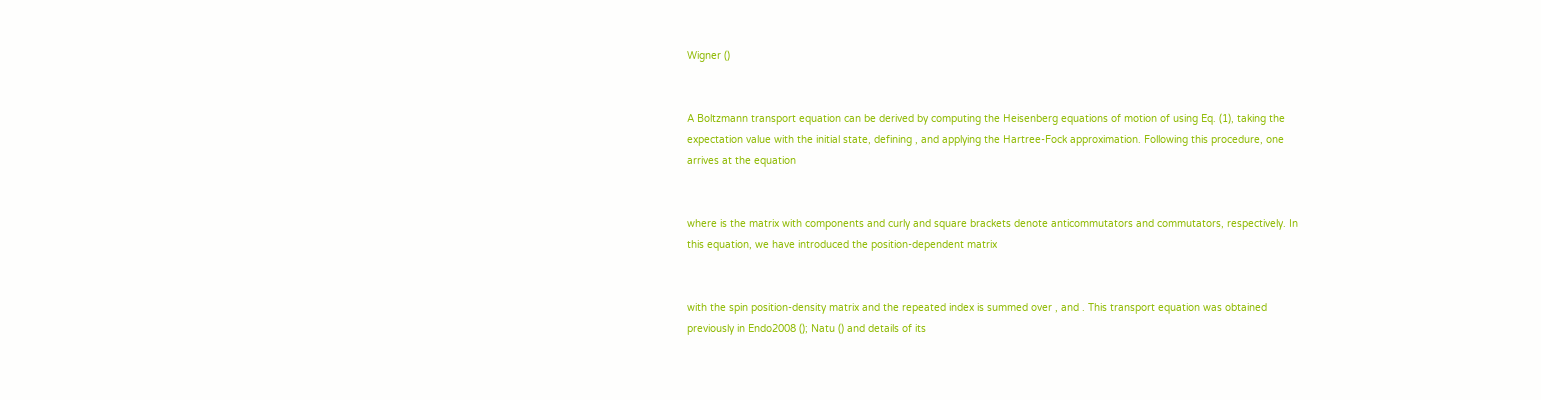Wigner ()


A Boltzmann transport equation can be derived by computing the Heisenberg equations of motion of using Eq. (1), taking the expectation value with the initial state, defining , and applying the Hartree-Fock approximation. Following this procedure, one arrives at the equation


where is the matrix with components and curly and square brackets denote anticommutators and commutators, respectively. In this equation, we have introduced the position-dependent matrix


with the spin position-density matrix and the repeated index is summed over , and . This transport equation was obtained previously in Endo2008 (); Natu () and details of its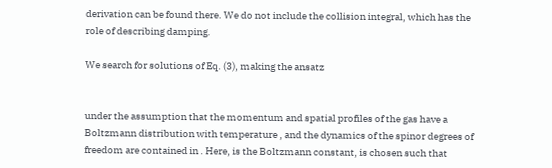derivation can be found there. We do not include the collision integral, which has the role of describing damping.

We search for solutions of Eq. (3), making the ansatz


under the assumption that the momentum and spatial profiles of the gas have a Boltzmann distribution with temperature , and the dynamics of the spinor degrees of freedom are contained in . Here, is the Boltzmann constant, is chosen such that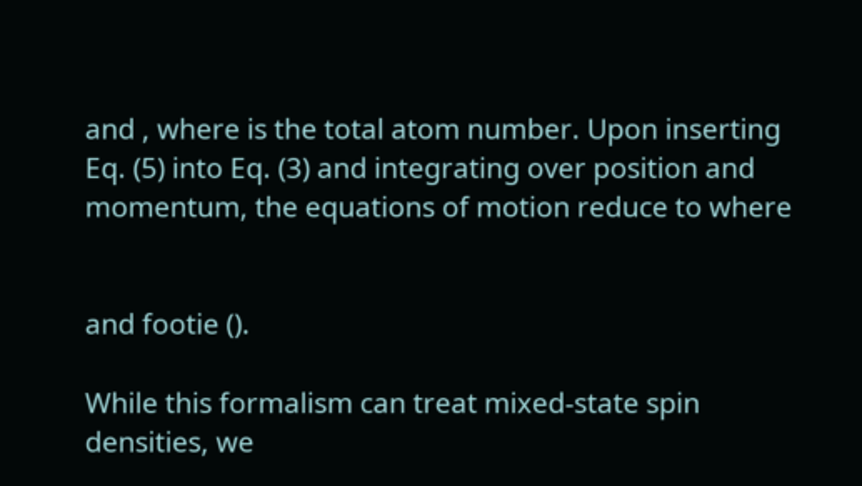and , where is the total atom number. Upon inserting Eq. (5) into Eq. (3) and integrating over position and momentum, the equations of motion reduce to where


and footie ().

While this formalism can treat mixed-state spin densities, we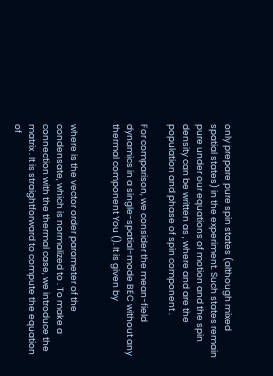only prepare pure spin states (although mixed spatial states) in the experiment. Such states remain pure under our equations of motion and the spin density can be written as , where and are the population and phase of spin component .

For comparison, we consider the mean-field dynamics in a single-spatial-mode BEC without any thermal component You (). It is given by


where is the vector order parameter of the condensate, which is normalized to . To make a connection with the thermal case, we introduce the matrix . It is straightforward to compute the equation of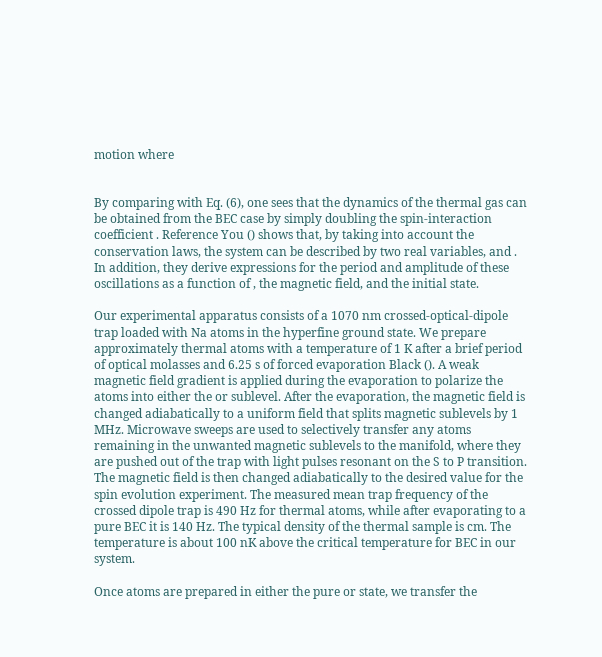motion where


By comparing with Eq. (6), one sees that the dynamics of the thermal gas can be obtained from the BEC case by simply doubling the spin-interaction coefficient . Reference You () shows that, by taking into account the conservation laws, the system can be described by two real variables, and . In addition, they derive expressions for the period and amplitude of these oscillations as a function of , the magnetic field, and the initial state.

Our experimental apparatus consists of a 1070 nm crossed-optical-dipole trap loaded with Na atoms in the hyperfine ground state. We prepare approximately thermal atoms with a temperature of 1 K after a brief period of optical molasses and 6.25 s of forced evaporation Black (). A weak magnetic field gradient is applied during the evaporation to polarize the atoms into either the or sublevel. After the evaporation, the magnetic field is changed adiabatically to a uniform field that splits magnetic sublevels by 1 MHz. Microwave sweeps are used to selectively transfer any atoms remaining in the unwanted magnetic sublevels to the manifold, where they are pushed out of the trap with light pulses resonant on the S to P transition. The magnetic field is then changed adiabatically to the desired value for the spin evolution experiment. The measured mean trap frequency of the crossed dipole trap is 490 Hz for thermal atoms, while after evaporating to a pure BEC it is 140 Hz. The typical density of the thermal sample is cm. The temperature is about 100 nK above the critical temperature for BEC in our system.

Once atoms are prepared in either the pure or state, we transfer the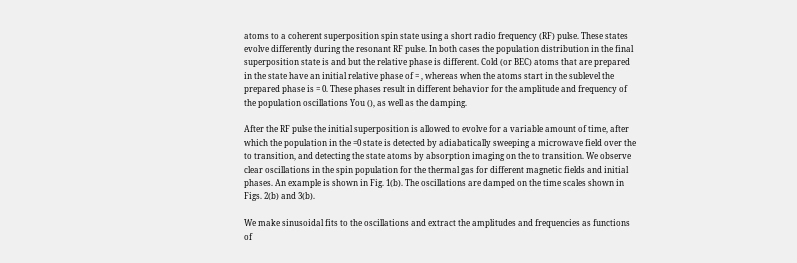atoms to a coherent superposition spin state using a short radio frequency (RF) pulse. These states evolve differently during the resonant RF pulse. In both cases the population distribution in the final superposition state is and but the relative phase is different. Cold (or BEC) atoms that are prepared in the state have an initial relative phase of = , whereas when the atoms start in the sublevel the prepared phase is = 0. These phases result in different behavior for the amplitude and frequency of the population oscillations You (), as well as the damping.

After the RF pulse the initial superposition is allowed to evolve for a variable amount of time, after which the population in the =0 state is detected by adiabatically sweeping a microwave field over the to transition, and detecting the state atoms by absorption imaging on the to transition. We observe clear oscillations in the spin population for the thermal gas for different magnetic fields and initial phases. An example is shown in Fig. 1(b). The oscillations are damped on the time scales shown in Figs. 2(b) and 3(b).

We make sinusoidal fits to the oscillations and extract the amplitudes and frequencies as functions of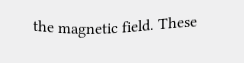the magnetic field. These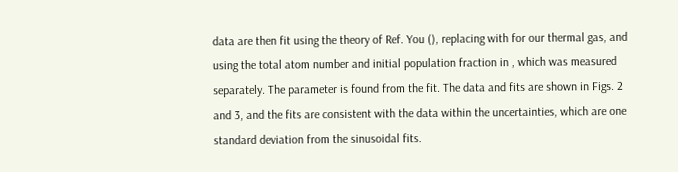data are then fit using the theory of Ref. You (), replacing with for our thermal gas, and using the total atom number and initial population fraction in , which was measured separately. The parameter is found from the fit. The data and fits are shown in Figs. 2 and 3, and the fits are consistent with the data within the uncertainties, which are one standard deviation from the sinusoidal fits.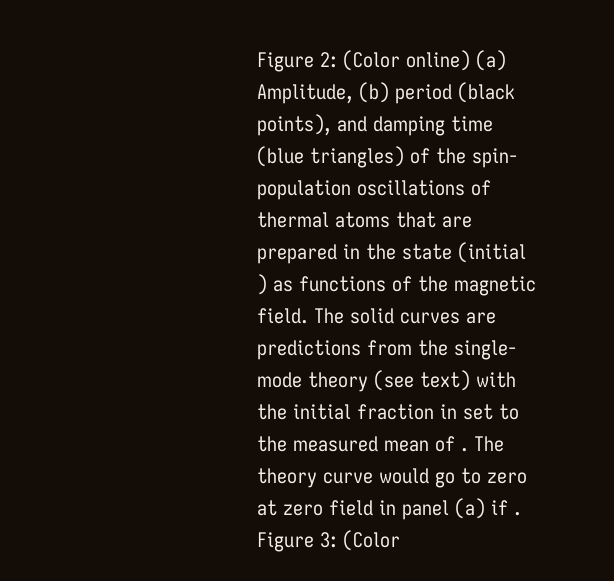Figure 2: (Color online) (a) Amplitude, (b) period (black points), and damping time (blue triangles) of the spin-population oscillations of thermal atoms that are prepared in the state (initial ) as functions of the magnetic field. The solid curves are predictions from the single-mode theory (see text) with the initial fraction in set to the measured mean of . The theory curve would go to zero at zero field in panel (a) if .
Figure 3: (Color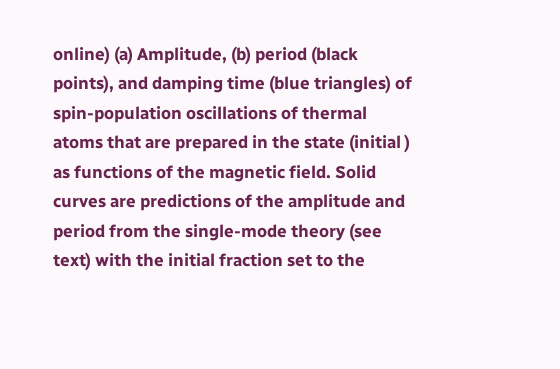online) (a) Amplitude, (b) period (black points), and damping time (blue triangles) of spin-population oscillations of thermal atoms that are prepared in the state (initial ) as functions of the magnetic field. Solid curves are predictions of the amplitude and period from the single-mode theory (see text) with the initial fraction set to the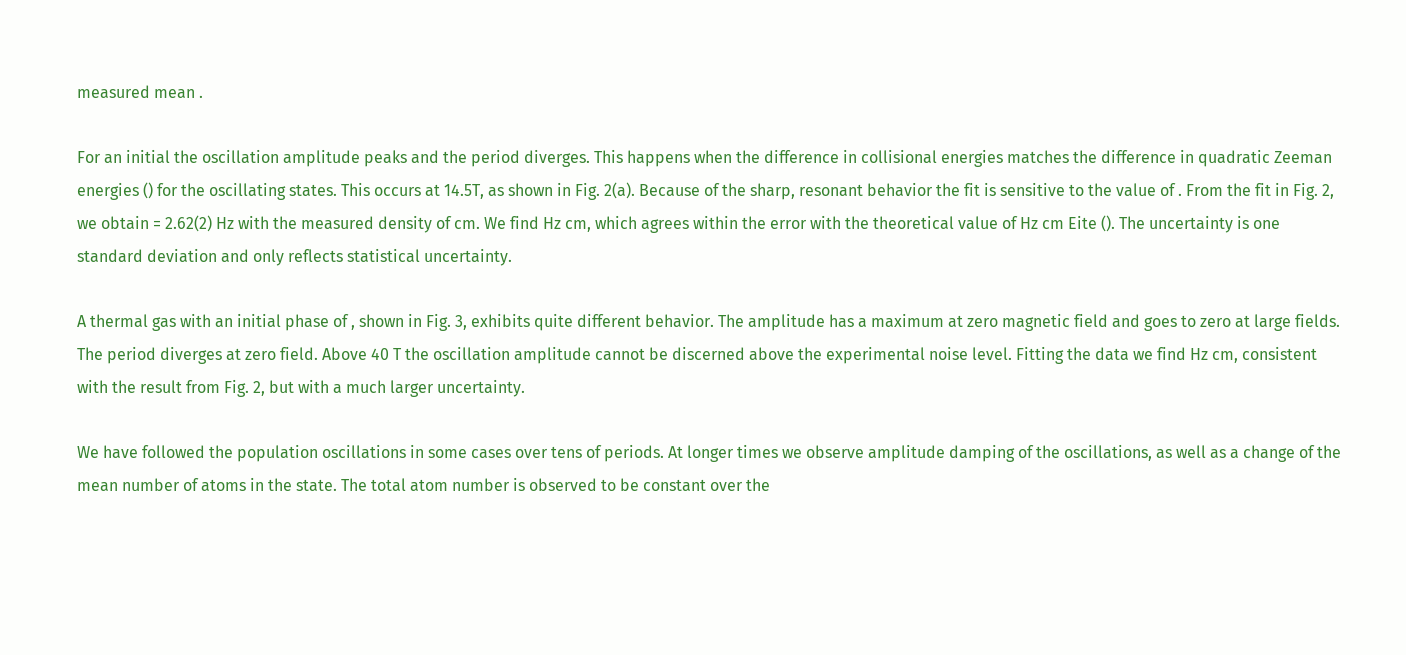measured mean .

For an initial the oscillation amplitude peaks and the period diverges. This happens when the difference in collisional energies matches the difference in quadratic Zeeman energies () for the oscillating states. This occurs at 14.5T, as shown in Fig. 2(a). Because of the sharp, resonant behavior the fit is sensitive to the value of . From the fit in Fig. 2, we obtain = 2.62(2) Hz with the measured density of cm. We find Hz cm, which agrees within the error with the theoretical value of Hz cm Eite (). The uncertainty is one standard deviation and only reflects statistical uncertainty.

A thermal gas with an initial phase of , shown in Fig. 3, exhibits quite different behavior. The amplitude has a maximum at zero magnetic field and goes to zero at large fields. The period diverges at zero field. Above 40 T the oscillation amplitude cannot be discerned above the experimental noise level. Fitting the data we find Hz cm, consistent with the result from Fig. 2, but with a much larger uncertainty.

We have followed the population oscillations in some cases over tens of periods. At longer times we observe amplitude damping of the oscillations, as well as a change of the mean number of atoms in the state. The total atom number is observed to be constant over the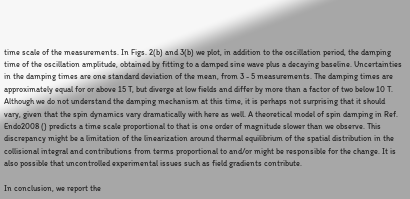time scale of the measurements. In Figs. 2(b) and 3(b) we plot, in addition to the oscillation period, the damping time of the oscillation amplitude, obtained by fitting to a damped sine wave plus a decaying baseline. Uncertainties in the damping times are one standard deviation of the mean, from 3 - 5 measurements. The damping times are approximately equal for or above 15 T, but diverge at low fields and differ by more than a factor of two below 10 T. Although we do not understand the damping mechanism at this time, it is perhaps not surprising that it should vary, given that the spin dynamics vary dramatically with here as well. A theoretical model of spin damping in Ref. Endo2008 () predicts a time scale proportional to that is one order of magnitude slower than we observe. This discrepancy might be a limitation of the linearization around thermal equilibrium of the spatial distribution in the collisional integral and contributions from terms proportional to and/or might be responsible for the change. It is also possible that uncontrolled experimental issues such as field gradients contribute.

In conclusion, we report the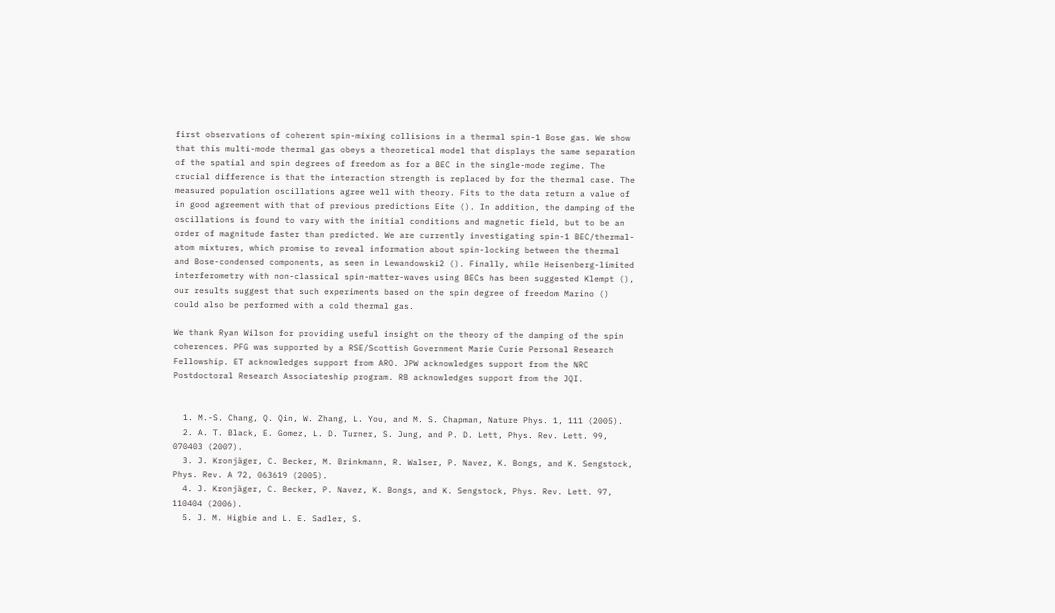first observations of coherent spin-mixing collisions in a thermal spin-1 Bose gas. We show that this multi-mode thermal gas obeys a theoretical model that displays the same separation of the spatial and spin degrees of freedom as for a BEC in the single-mode regime. The crucial difference is that the interaction strength is replaced by for the thermal case. The measured population oscillations agree well with theory. Fits to the data return a value of in good agreement with that of previous predictions Eite (). In addition, the damping of the oscillations is found to vary with the initial conditions and magnetic field, but to be an order of magnitude faster than predicted. We are currently investigating spin-1 BEC/thermal-atom mixtures, which promise to reveal information about spin-locking between the thermal and Bose-condensed components, as seen in Lewandowski2 (). Finally, while Heisenberg-limited interferometry with non-classical spin-matter-waves using BECs has been suggested Klempt (), our results suggest that such experiments based on the spin degree of freedom Marino () could also be performed with a cold thermal gas.

We thank Ryan Wilson for providing useful insight on the theory of the damping of the spin coherences. PFG was supported by a RSE/Scottish Government Marie Curie Personal Research Fellowship. ET acknowledges support from ARO. JPW acknowledges support from the NRC Postdoctoral Research Associateship program. RB acknowledges support from the JQI.


  1. M.-S. Chang, Q. Qin, W. Zhang, L. You, and M. S. Chapman, Nature Phys. 1, 111 (2005).
  2. A. T. Black, E. Gomez, L. D. Turner, S. Jung, and P. D. Lett, Phys. Rev. Lett. 99, 070403 (2007).
  3. J. Kronjäger, C. Becker, M. Brinkmann, R. Walser, P. Navez, K. Bongs, and K. Sengstock, Phys. Rev. A 72, 063619 (2005).
  4. J. Kronjäger, C. Becker, P. Navez, K. Bongs, and K. Sengstock, Phys. Rev. Lett. 97, 110404 (2006).
  5. J. M. Higbie and L. E. Sadler, S.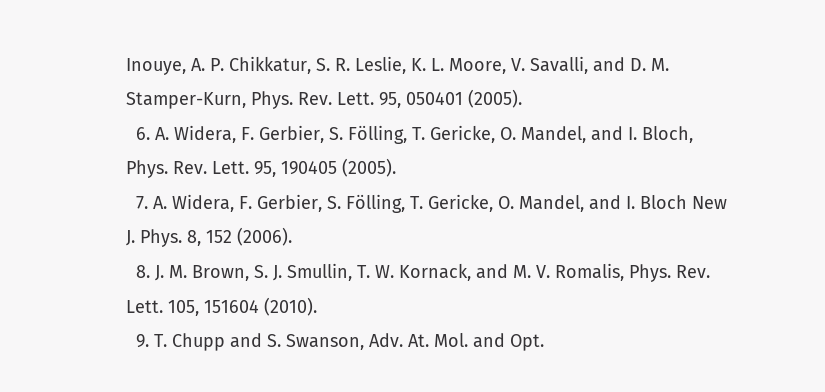Inouye, A. P. Chikkatur, S. R. Leslie, K. L. Moore, V. Savalli, and D. M. Stamper-Kurn, Phys. Rev. Lett. 95, 050401 (2005).
  6. A. Widera, F. Gerbier, S. Fölling, T. Gericke, O. Mandel, and I. Bloch, Phys. Rev. Lett. 95, 190405 (2005).
  7. A. Widera, F. Gerbier, S. Fölling, T. Gericke, O. Mandel, and I. Bloch New J. Phys. 8, 152 (2006).
  8. J. M. Brown, S. J. Smullin, T. W. Kornack, and M. V. Romalis, Phys. Rev. Lett. 105, 151604 (2010).
  9. T. Chupp and S. Swanson, Adv. At. Mol. and Opt.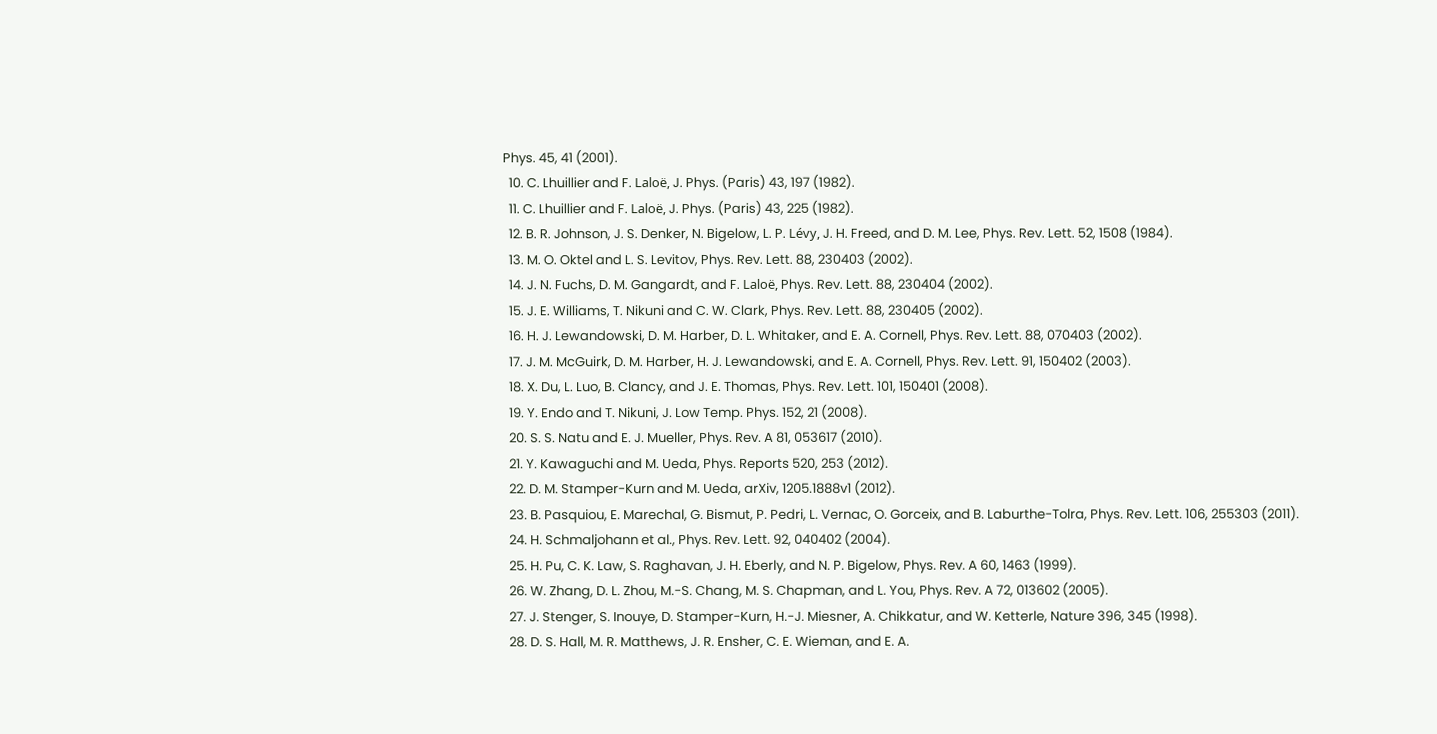Phys. 45, 41 (2001).
  10. C. Lhuillier and F. Laloë, J. Phys. (Paris) 43, 197 (1982).
  11. C. Lhuillier and F. Laloë, J. Phys. (Paris) 43, 225 (1982).
  12. B. R. Johnson, J. S. Denker, N. Bigelow, L. P. Lévy, J. H. Freed, and D. M. Lee, Phys. Rev. Lett. 52, 1508 (1984).
  13. M. O. Oktel and L. S. Levitov, Phys. Rev. Lett. 88, 230403 (2002).
  14. J. N. Fuchs, D. M. Gangardt, and F. Laloë, Phys. Rev. Lett. 88, 230404 (2002).
  15. J. E. Williams, T. Nikuni and C. W. Clark, Phys. Rev. Lett. 88, 230405 (2002).
  16. H. J. Lewandowski, D. M. Harber, D. L. Whitaker, and E. A. Cornell, Phys. Rev. Lett. 88, 070403 (2002).
  17. J. M. McGuirk, D. M. Harber, H. J. Lewandowski, and E. A. Cornell, Phys. Rev. Lett. 91, 150402 (2003).
  18. X. Du, L. Luo, B. Clancy, and J. E. Thomas, Phys. Rev. Lett. 101, 150401 (2008).
  19. Y. Endo and T. Nikuni, J. Low Temp. Phys. 152, 21 (2008).
  20. S. S. Natu and E. J. Mueller, Phys. Rev. A 81, 053617 (2010).
  21. Y. Kawaguchi and M. Ueda, Phys. Reports 520, 253 (2012).
  22. D. M. Stamper-Kurn and M. Ueda, arXiv, 1205.1888v1 (2012).
  23. B. Pasquiou, E. Marechal, G. Bismut, P. Pedri, L. Vernac, O. Gorceix, and B. Laburthe-Tolra, Phys. Rev. Lett. 106, 255303 (2011).
  24. H. Schmaljohann et al., Phys. Rev. Lett. 92, 040402 (2004).
  25. H. Pu, C. K. Law, S. Raghavan, J. H. Eberly, and N. P. Bigelow, Phys. Rev. A 60, 1463 (1999).
  26. W. Zhang, D. L. Zhou, M.-S. Chang, M. S. Chapman, and L. You, Phys. Rev. A 72, 013602 (2005).
  27. J. Stenger, S. Inouye, D. Stamper-Kurn, H.-J. Miesner, A. Chikkatur, and W. Ketterle, Nature 396, 345 (1998).
  28. D. S. Hall, M. R. Matthews, J. R. Ensher, C. E. Wieman, and E. A.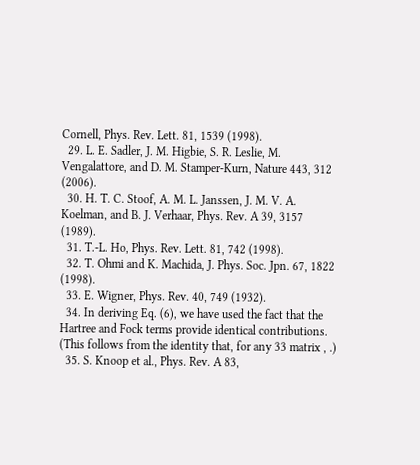Cornell, Phys. Rev. Lett. 81, 1539 (1998).
  29. L. E. Sadler, J. M. Higbie, S. R. Leslie, M. Vengalattore, and D. M. Stamper-Kurn, Nature 443, 312 (2006).
  30. H. T. C. Stoof, A. M. L. Janssen, J. M. V. A. Koelman, and B. J. Verhaar, Phys. Rev. A 39, 3157 (1989).
  31. T.-L. Ho, Phys. Rev. Lett. 81, 742 (1998).
  32. T. Ohmi and K. Machida, J. Phys. Soc. Jpn. 67, 1822 (1998).
  33. E. Wigner, Phys. Rev. 40, 749 (1932).
  34. In deriving Eq. (6), we have used the fact that the Hartree and Fock terms provide identical contributions. (This follows from the identity that, for any 33 matrix , .)
  35. S. Knoop et al., Phys. Rev. A 83,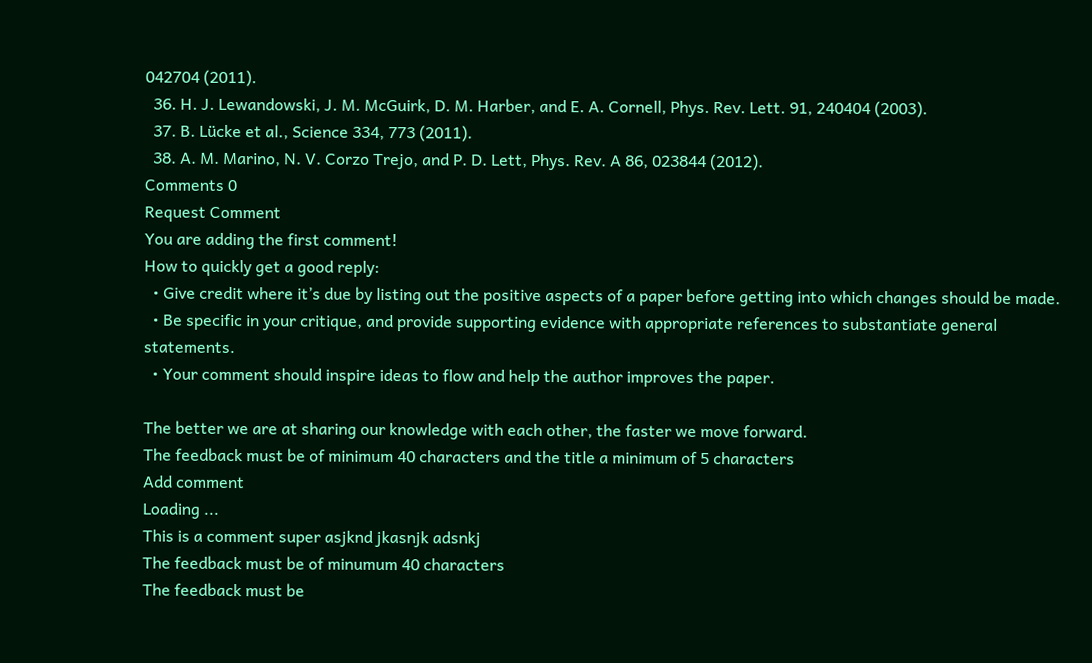042704 (2011).
  36. H. J. Lewandowski, J. M. McGuirk, D. M. Harber, and E. A. Cornell, Phys. Rev. Lett. 91, 240404 (2003).
  37. B. Lücke et al., Science 334, 773 (2011).
  38. A. M. Marino, N. V. Corzo Trejo, and P. D. Lett, Phys. Rev. A 86, 023844 (2012).
Comments 0
Request Comment
You are adding the first comment!
How to quickly get a good reply:
  • Give credit where it’s due by listing out the positive aspects of a paper before getting into which changes should be made.
  • Be specific in your critique, and provide supporting evidence with appropriate references to substantiate general statements.
  • Your comment should inspire ideas to flow and help the author improves the paper.

The better we are at sharing our knowledge with each other, the faster we move forward.
The feedback must be of minimum 40 characters and the title a minimum of 5 characters
Add comment
Loading ...
This is a comment super asjknd jkasnjk adsnkj
The feedback must be of minumum 40 characters
The feedback must be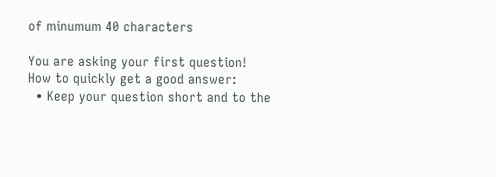of minumum 40 characters

You are asking your first question!
How to quickly get a good answer:
  • Keep your question short and to the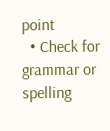point
  • Check for grammar or spelling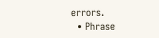errors.
  • Phrase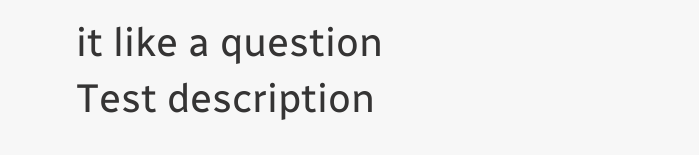it like a question
Test description